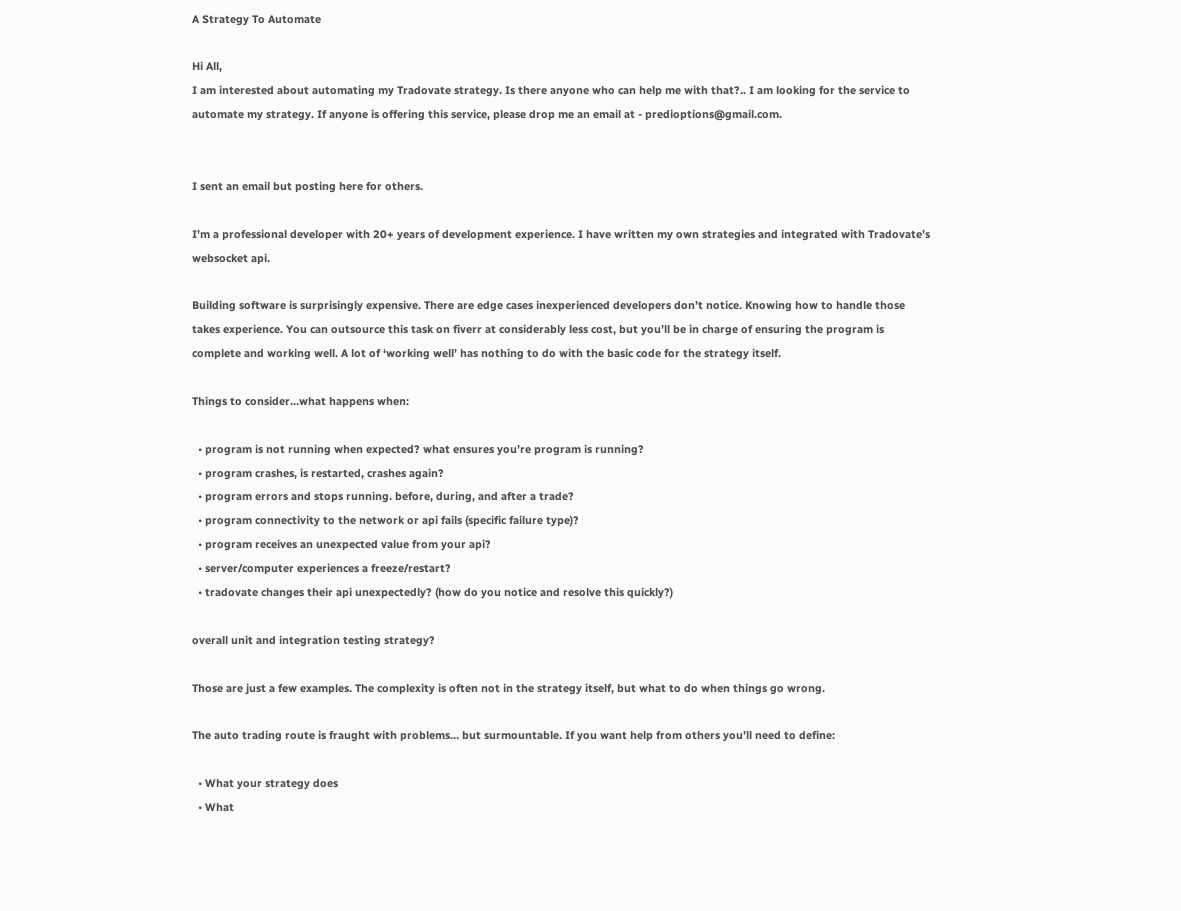A Strategy To Automate

Hi All,
I am interested about automating my Tradovate strategy. Is there anyone who can help me with that?.. I am looking for the service to automate my strategy. If anyone is offering this service, please drop me an email at - predioptions@gmail.com.


I sent an email but posting here for others.

I’m a professional developer with 20+ years of development experience. I have written my own strategies and integrated with Tradovate’s websocket api.

Building software is surprisingly expensive. There are edge cases inexperienced developers don’t notice. Knowing how to handle those takes experience. You can outsource this task on fiverr at considerably less cost, but you’ll be in charge of ensuring the program is complete and working well. A lot of ‘working well’ has nothing to do with the basic code for the strategy itself.

Things to consider…what happens when:

  • program is not running when expected? what ensures you’re program is running?
  • program crashes, is restarted, crashes again?
  • program errors and stops running. before, during, and after a trade?
  • program connectivity to the network or api fails (specific failure type)?
  • program receives an unexpected value from your api?
  • server/computer experiences a freeze/restart?
  • tradovate changes their api unexpectedly? (how do you notice and resolve this quickly?)

overall unit and integration testing strategy?

Those are just a few examples. The complexity is often not in the strategy itself, but what to do when things go wrong.

The auto trading route is fraught with problems… but surmountable. If you want help from others you’ll need to define:

  • What your strategy does
  • What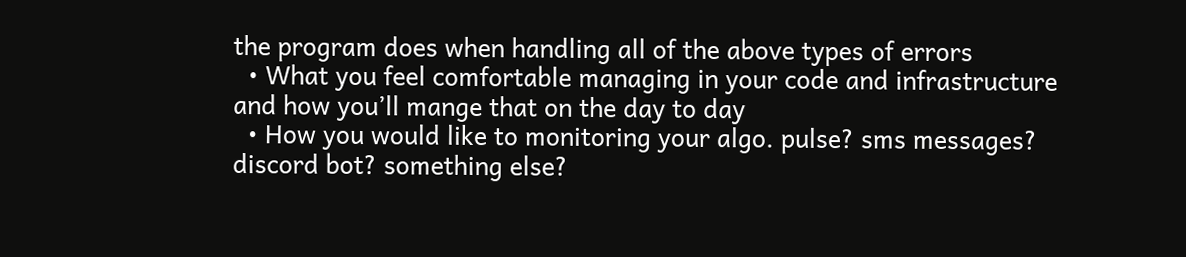the program does when handling all of the above types of errors
  • What you feel comfortable managing in your code and infrastructure and how you’ll mange that on the day to day
  • How you would like to monitoring your algo. pulse? sms messages? discord bot? something else?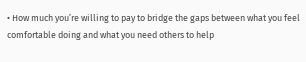• How much you’re willing to pay to bridge the gaps between what you feel comfortable doing and what you need others to help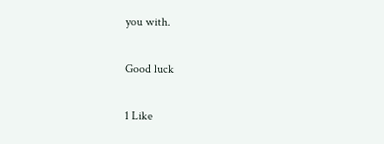you with.

Good luck

1 Like